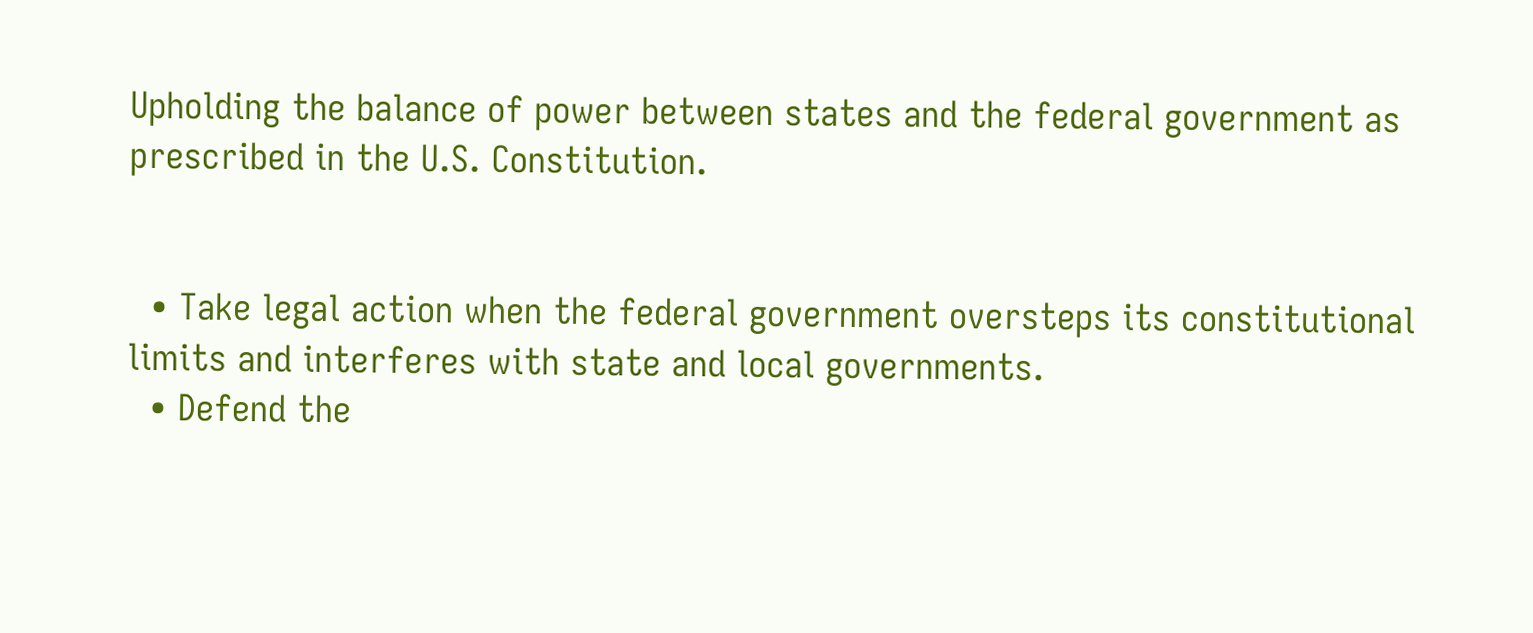Upholding the balance of power between states and the federal government as prescribed in the U.S. Constitution.


  • Take legal action when the federal government oversteps its constitutional limits and interferes with state and local governments.
  • Defend the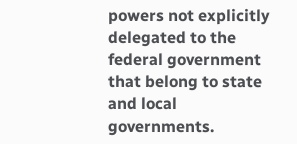powers not explicitly delegated to the federal government that belong to state and local governments.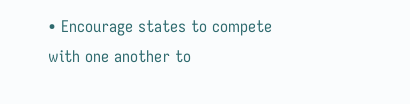• Encourage states to compete with one another to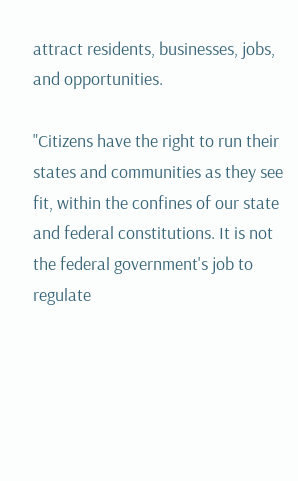attract residents, businesses, jobs, and opportunities.

"Citizens have the right to run their states and communities as they see fit, within the confines of our state and federal constitutions. It is not the federal government's job to regulate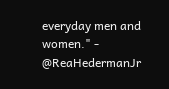everyday men and women." - @ReaHedermanJr